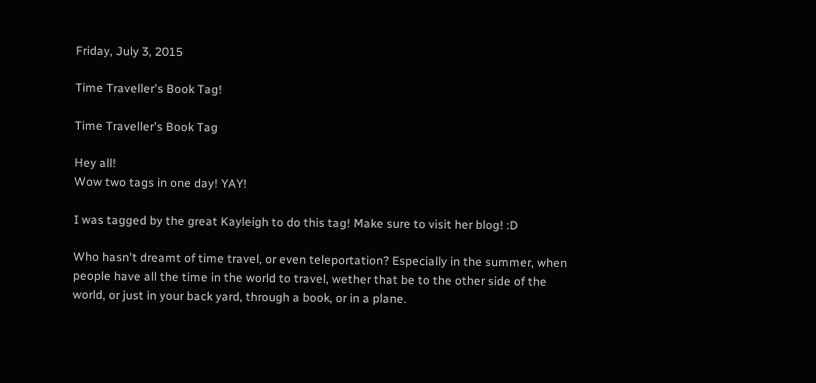Friday, July 3, 2015

Time Traveller's Book Tag!

Time Traveller's Book Tag

Hey all!
Wow two tags in one day! YAY!

I was tagged by the great Kayleigh to do this tag! Make sure to visit her blog! :D

Who hasn't dreamt of time travel, or even teleportation? Especially in the summer, when people have all the time in the world to travel, wether that be to the other side of the world, or just in your back yard, through a book, or in a plane.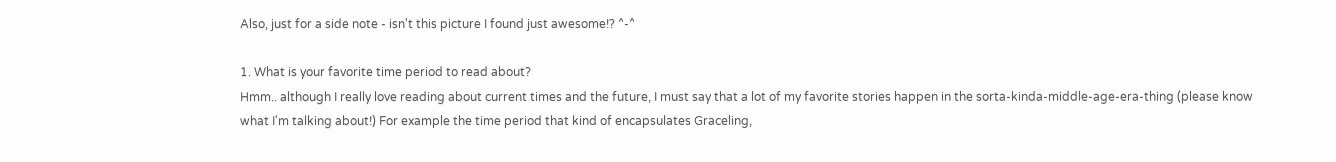Also, just for a side note - isn't this picture I found just awesome!? ^-^

1. What is your favorite time period to read about?
Hmm.. although I really love reading about current times and the future, I must say that a lot of my favorite stories happen in the sorta-kinda-middle-age-era-thing (please know what I'm talking about!) For example the time period that kind of encapsulates Graceling,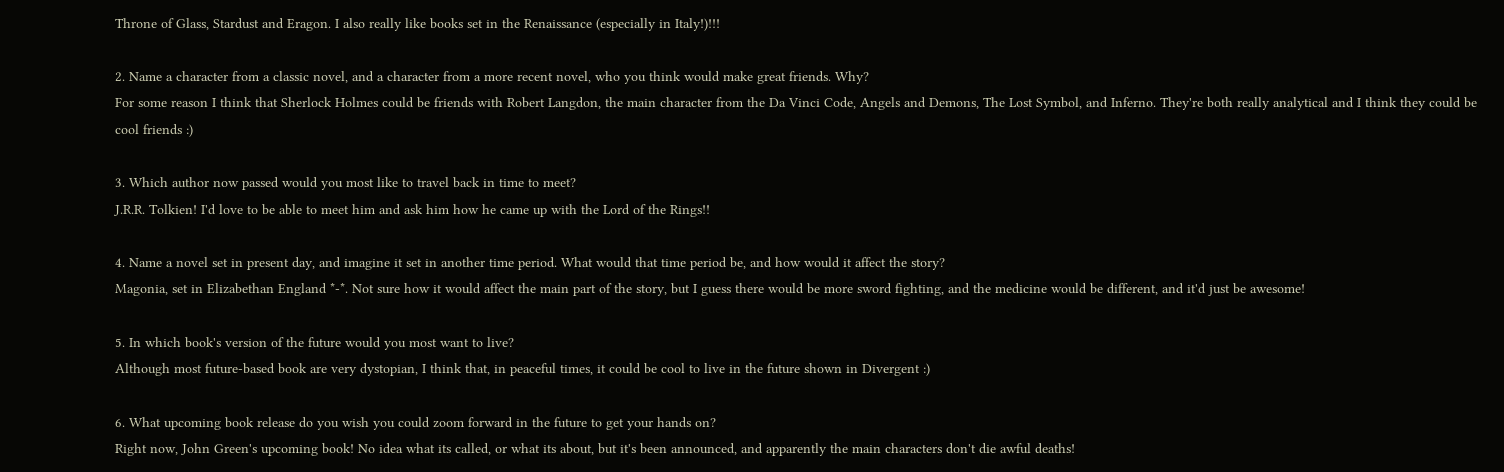Throne of Glass, Stardust and Eragon. I also really like books set in the Renaissance (especially in Italy!)!!!

2. Name a character from a classic novel, and a character from a more recent novel, who you think would make great friends. Why?
For some reason I think that Sherlock Holmes could be friends with Robert Langdon, the main character from the Da Vinci Code, Angels and Demons, The Lost Symbol, and Inferno. They're both really analytical and I think they could be cool friends :)

3. Which author now passed would you most like to travel back in time to meet?
J.R.R. Tolkien! I'd love to be able to meet him and ask him how he came up with the Lord of the Rings!!

4. Name a novel set in present day, and imagine it set in another time period. What would that time period be, and how would it affect the story?
Magonia, set in Elizabethan England *-*. Not sure how it would affect the main part of the story, but I guess there would be more sword fighting, and the medicine would be different, and it'd just be awesome!

5. In which book's version of the future would you most want to live?
Although most future-based book are very dystopian, I think that, in peaceful times, it could be cool to live in the future shown in Divergent :)

6. What upcoming book release do you wish you could zoom forward in the future to get your hands on?
Right now, John Green's upcoming book! No idea what its called, or what its about, but it's been announced, and apparently the main characters don't die awful deaths!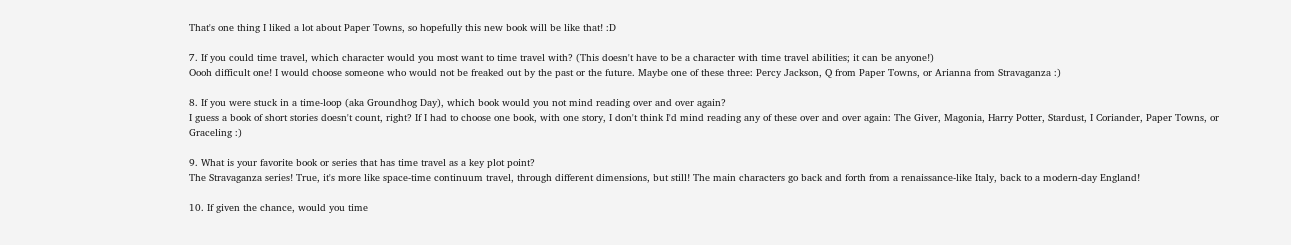That's one thing I liked a lot about Paper Towns, so hopefully this new book will be like that! :D

7. If you could time travel, which character would you most want to time travel with? (This doesn't have to be a character with time travel abilities; it can be anyone!)
Oooh difficult one! I would choose someone who would not be freaked out by the past or the future. Maybe one of these three: Percy Jackson, Q from Paper Towns, or Arianna from Stravaganza :)

8. If you were stuck in a time-loop (aka Groundhog Day), which book would you not mind reading over and over again?
I guess a book of short stories doesn't count, right? If I had to choose one book, with one story, I don't think I'd mind reading any of these over and over again: The Giver, Magonia, Harry Potter, Stardust, I Coriander, Paper Towns, or Graceling :)

9. What is your favorite book or series that has time travel as a key plot point?
The Stravaganza series! True, it's more like space-time continuum travel, through different dimensions, but still! The main characters go back and forth from a renaissance-like Italy, back to a modern-day England!

10. If given the chance, would you time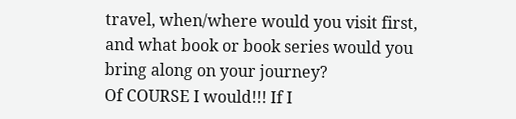travel, when/where would you visit first, and what book or book series would you bring along on your journey?
Of COURSE I would!!! If I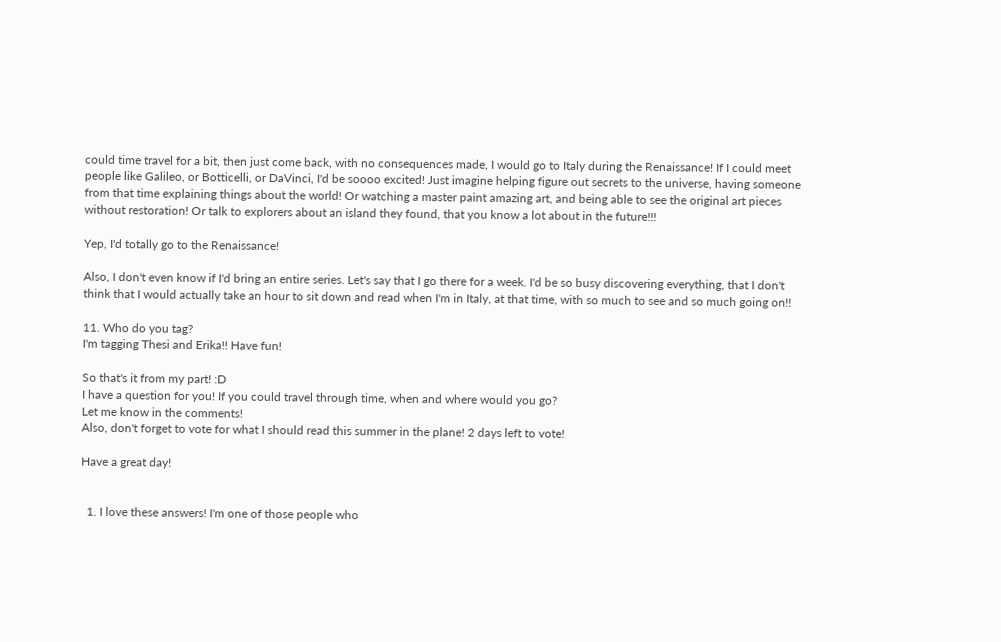could time travel for a bit, then just come back, with no consequences made, I would go to Italy during the Renaissance! If I could meet people like Galileo, or Botticelli, or DaVinci, I'd be soooo excited! Just imagine helping figure out secrets to the universe, having someone from that time explaining things about the world! Or watching a master paint amazing art, and being able to see the original art pieces without restoration! Or talk to explorers about an island they found, that you know a lot about in the future!!!

Yep, I'd totally go to the Renaissance!

Also, I don't even know if I'd bring an entire series. Let's say that I go there for a week. I'd be so busy discovering everything, that I don't think that I would actually take an hour to sit down and read when I'm in Italy, at that time, with so much to see and so much going on!!

11. Who do you tag?
I'm tagging Thesi and Erika!! Have fun!

So that's it from my part! :D
I have a question for you! If you could travel through time, when and where would you go?
Let me know in the comments!
Also, don't forget to vote for what I should read this summer in the plane! 2 days left to vote!

Have a great day!


  1. I love these answers! I'm one of those people who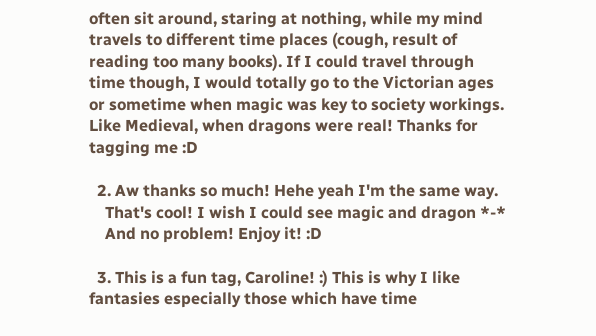often sit around, staring at nothing, while my mind travels to different time places (cough, result of reading too many books). If I could travel through time though, I would totally go to the Victorian ages or sometime when magic was key to society workings. Like Medieval, when dragons were real! Thanks for tagging me :D

  2. Aw thanks so much! Hehe yeah I'm the same way.
    That's cool! I wish I could see magic and dragon *-*
    And no problem! Enjoy it! :D

  3. This is a fun tag, Caroline! :) This is why I like fantasies especially those which have time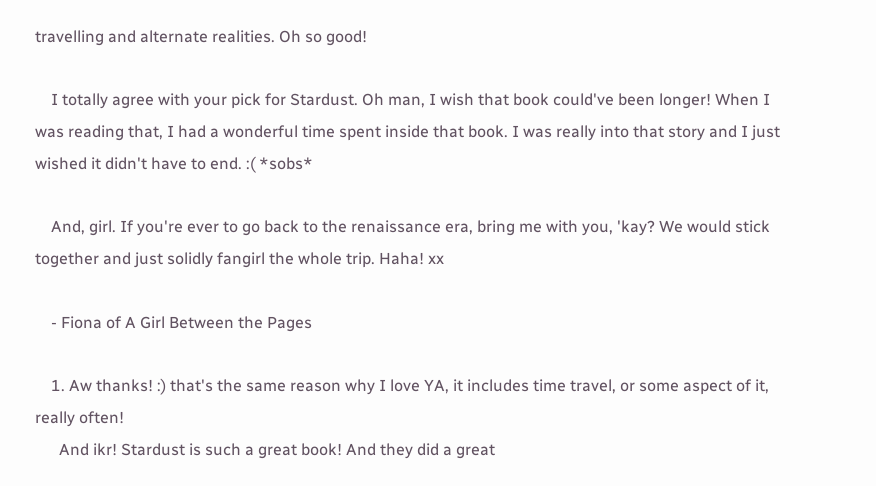travelling and alternate realities. Oh so good!

    I totally agree with your pick for Stardust. Oh man, I wish that book could've been longer! When I was reading that, I had a wonderful time spent inside that book. I was really into that story and I just wished it didn't have to end. :( *sobs*

    And, girl. If you're ever to go back to the renaissance era, bring me with you, 'kay? We would stick together and just solidly fangirl the whole trip. Haha! xx

    - Fiona of A Girl Between the Pages

    1. Aw thanks! :) that's the same reason why I love YA, it includes time travel, or some aspect of it, really often!
      And ikr! Stardust is such a great book! And they did a great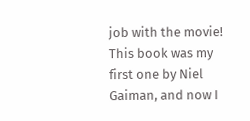job with the movie! This book was my first one by Niel Gaiman, and now I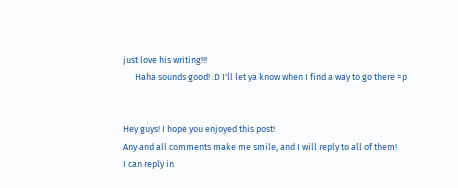just love his writing!!!
      Haha sounds good! :D I'll let ya know when I find a way to go there =p


Hey guys! I hope you enjoyed this post!
Any and all comments make me smile, and I will reply to all of them!
I can reply in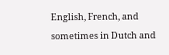English, French, and sometimes in Dutch and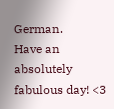German.
Have an absolutely fabulous day! <3